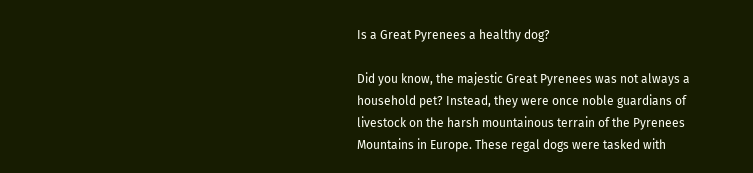Is a Great Pyrenees a healthy dog?

Did you know, the majestic Great Pyrenees was not always a household pet? Instead, they were once noble guardians of livestock on the harsh mountainous terrain of the Pyrenees Mountains in Europe. These regal dogs were tasked with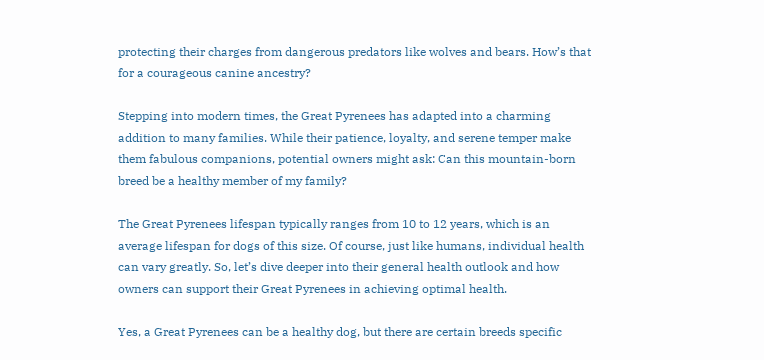protecting their charges from dangerous predators like wolves and bears. How’s that for a courageous canine ancestry?

Stepping into modern times, the Great Pyrenees has adapted into a charming addition to many families. While their patience, loyalty, and serene temper make them fabulous companions, potential owners might ask: Can this mountain-born breed be a healthy member of my family?

The Great Pyrenees lifespan typically ranges from 10 to 12 years, which is an average lifespan for dogs of this size. Of course, just like humans, individual health can vary greatly. So, let’s dive deeper into their general health outlook and how owners can support their Great Pyrenees in achieving optimal health.

Yes, a Great Pyrenees can be a healthy dog, but there are certain breeds specific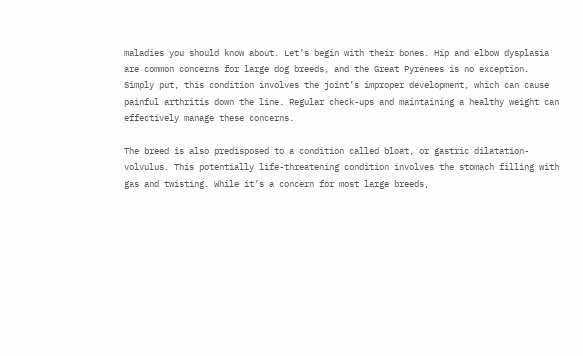maladies you should know about. Let’s begin with their bones. Hip and elbow dysplasia are common concerns for large dog breeds, and the Great Pyrenees is no exception. Simply put, this condition involves the joint’s improper development, which can cause painful arthritis down the line. Regular check-ups and maintaining a healthy weight can effectively manage these concerns.

The breed is also predisposed to a condition called bloat, or gastric dilatation-volvulus. This potentially life-threatening condition involves the stomach filling with gas and twisting. While it’s a concern for most large breeds,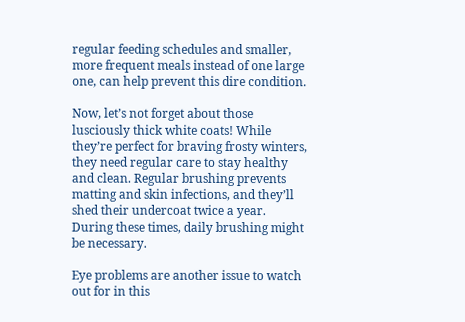regular feeding schedules and smaller, more frequent meals instead of one large one, can help prevent this dire condition.

Now, let’s not forget about those lusciously thick white coats! While they’re perfect for braving frosty winters, they need regular care to stay healthy and clean. Regular brushing prevents matting and skin infections, and they’ll shed their undercoat twice a year. During these times, daily brushing might be necessary.

Eye problems are another issue to watch out for in this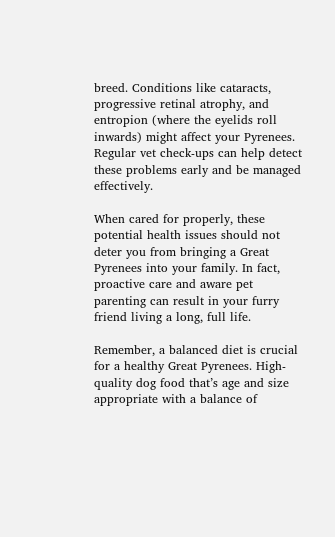breed. Conditions like cataracts, progressive retinal atrophy, and entropion (where the eyelids roll inwards) might affect your Pyrenees. Regular vet check-ups can help detect these problems early and be managed effectively.

When cared for properly, these potential health issues should not deter you from bringing a Great Pyrenees into your family. In fact, proactive care and aware pet parenting can result in your furry friend living a long, full life.

Remember, a balanced diet is crucial for a healthy Great Pyrenees. High-quality dog food that’s age and size appropriate with a balance of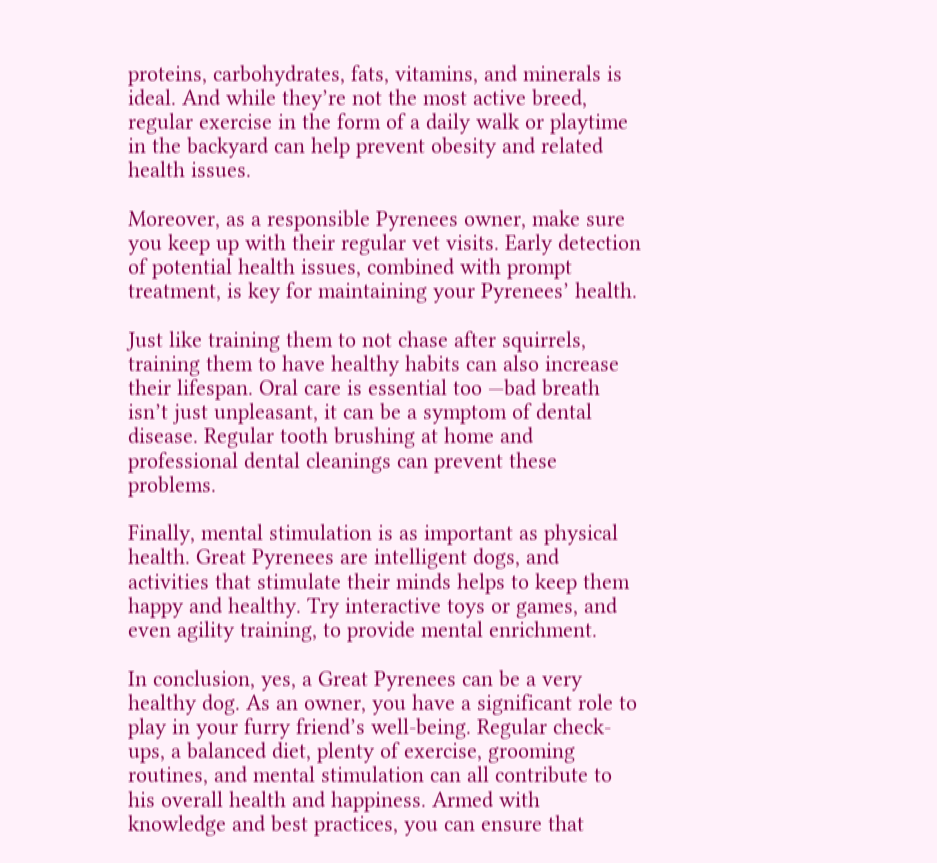proteins, carbohydrates, fats, vitamins, and minerals is ideal. And while they’re not the most active breed, regular exercise in the form of a daily walk or playtime in the backyard can help prevent obesity and related health issues.

Moreover, as a responsible Pyrenees owner, make sure you keep up with their regular vet visits. Early detection of potential health issues, combined with prompt treatment, is key for maintaining your Pyrenees’ health.

Just like training them to not chase after squirrels, training them to have healthy habits can also increase their lifespan. Oral care is essential too —bad breath isn’t just unpleasant, it can be a symptom of dental disease. Regular tooth brushing at home and professional dental cleanings can prevent these problems.

Finally, mental stimulation is as important as physical health. Great Pyrenees are intelligent dogs, and activities that stimulate their minds helps to keep them happy and healthy. Try interactive toys or games, and even agility training, to provide mental enrichment.

In conclusion, yes, a Great Pyrenees can be a very healthy dog. As an owner, you have a significant role to play in your furry friend’s well-being. Regular check-ups, a balanced diet, plenty of exercise, grooming routines, and mental stimulation can all contribute to his overall health and happiness. Armed with knowledge and best practices, you can ensure that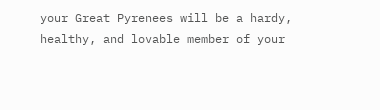your Great Pyrenees will be a hardy, healthy, and lovable member of your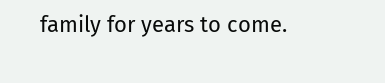family for years to come.